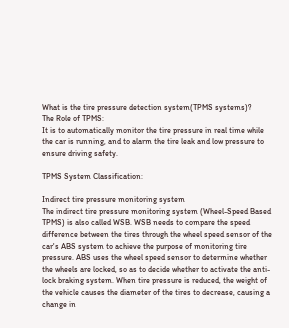What is the tire pressure detection system(TPMS systems)?
The Role of TPMS:
It is to automatically monitor the tire pressure in real time while the car is running, and to alarm the tire leak and low pressure to ensure driving safety.

TPMS System Classification:

Indirect tire pressure monitoring system
The indirect tire pressure monitoring system (Wheel-Speed Based TPMS) is also called WSB. WSB needs to compare the speed difference between the tires through the wheel speed sensor of the car's ABS system to achieve the purpose of monitoring tire pressure. ABS uses the wheel speed sensor to determine whether the wheels are locked, so as to decide whether to activate the anti-lock braking system. When tire pressure is reduced, the weight of the vehicle causes the diameter of the tires to decrease, causing a change in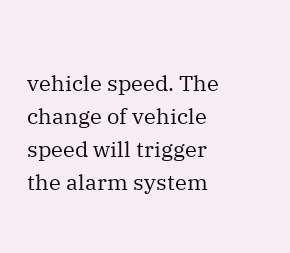vehicle speed. The change of vehicle speed will trigger the alarm system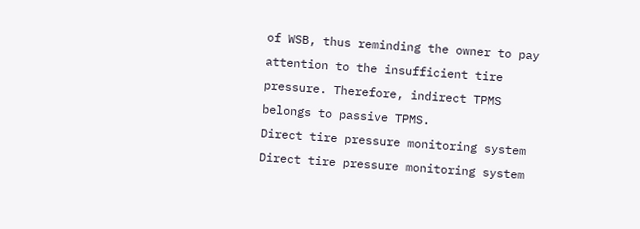of WSB, thus reminding the owner to pay attention to the insufficient tire pressure. Therefore, indirect TPMS belongs to passive TPMS.
Direct tire pressure monitoring system
Direct tire pressure monitoring system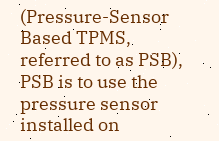(Pressure-Sensor Based TPMS, referred to as PSB), PSB is to use the pressure sensor installed on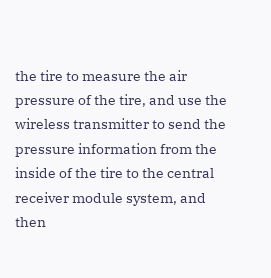the tire to measure the air pressure of the tire, and use the wireless transmitter to send the pressure information from the inside of the tire to the central receiver module system, and then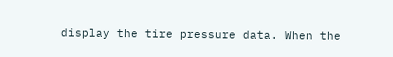display the tire pressure data. When the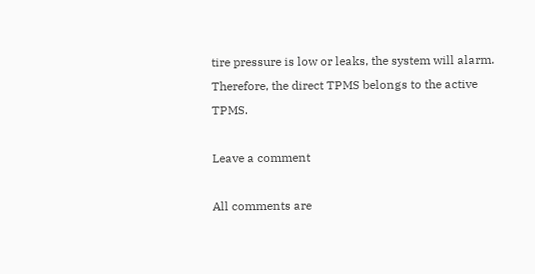tire pressure is low or leaks, the system will alarm. Therefore, the direct TPMS belongs to the active TPMS.

Leave a comment

All comments are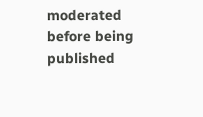moderated before being published